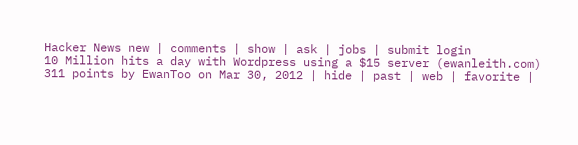Hacker News new | comments | show | ask | jobs | submit login
10 Million hits a day with Wordpress using a $15 server (ewanleith.com)
311 points by EwanToo on Mar 30, 2012 | hide | past | web | favorite |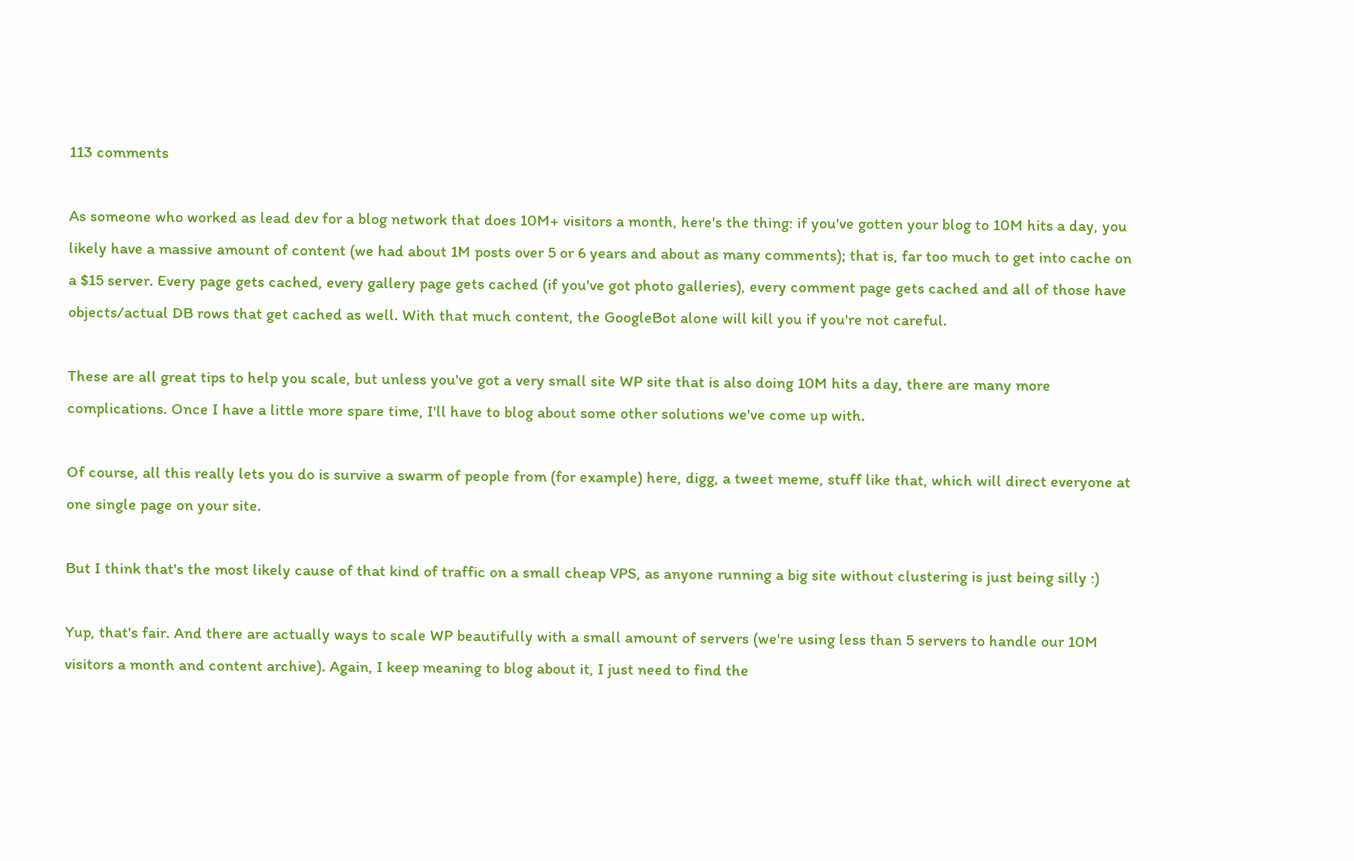113 comments

As someone who worked as lead dev for a blog network that does 10M+ visitors a month, here's the thing: if you've gotten your blog to 10M hits a day, you likely have a massive amount of content (we had about 1M posts over 5 or 6 years and about as many comments); that is, far too much to get into cache on a $15 server. Every page gets cached, every gallery page gets cached (if you've got photo galleries), every comment page gets cached and all of those have objects/actual DB rows that get cached as well. With that much content, the GoogleBot alone will kill you if you're not careful.

These are all great tips to help you scale, but unless you've got a very small site WP site that is also doing 10M hits a day, there are many more complications. Once I have a little more spare time, I'll have to blog about some other solutions we've come up with.

Of course, all this really lets you do is survive a swarm of people from (for example) here, digg, a tweet meme, stuff like that, which will direct everyone at one single page on your site.

But I think that's the most likely cause of that kind of traffic on a small cheap VPS, as anyone running a big site without clustering is just being silly :)

Yup, that's fair. And there are actually ways to scale WP beautifully with a small amount of servers (we're using less than 5 servers to handle our 10M visitors a month and content archive). Again, I keep meaning to blog about it, I just need to find the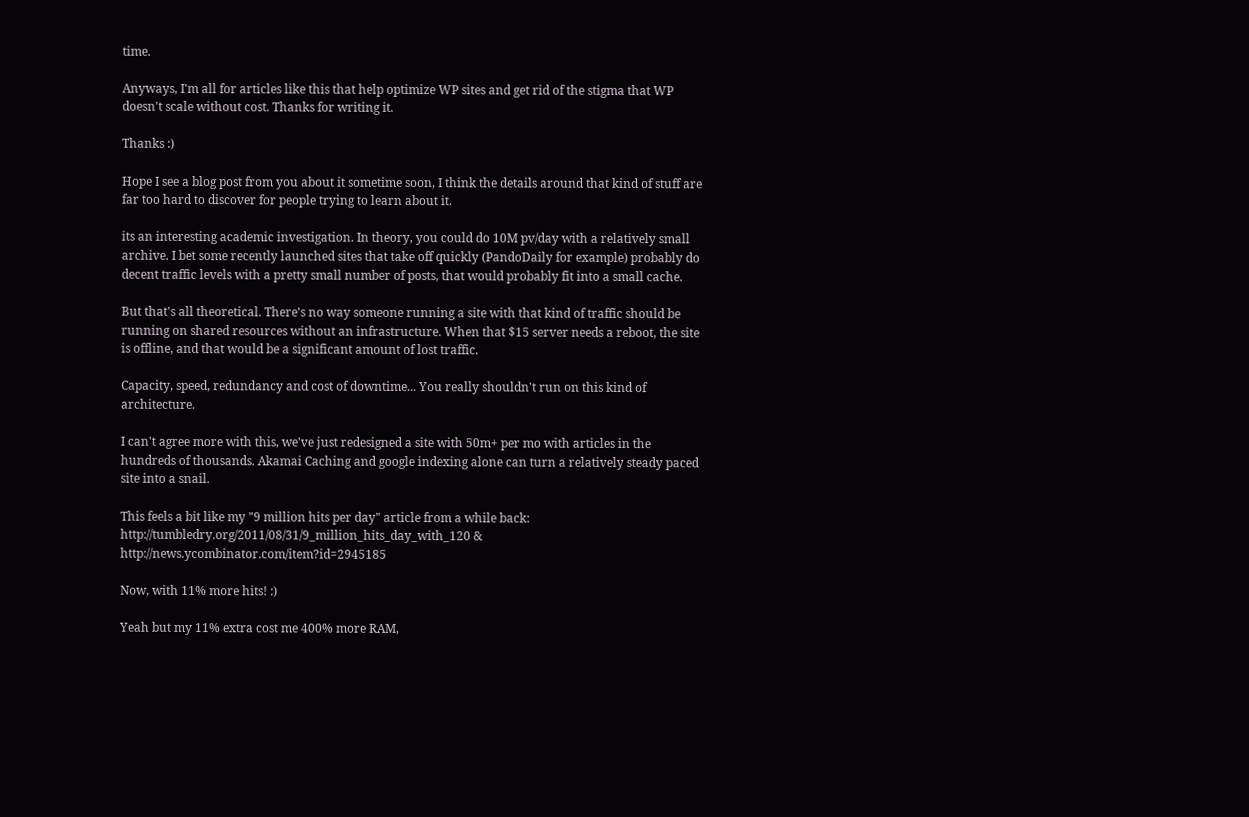time.

Anyways, I'm all for articles like this that help optimize WP sites and get rid of the stigma that WP doesn't scale without cost. Thanks for writing it.

Thanks :)

Hope I see a blog post from you about it sometime soon, I think the details around that kind of stuff are far too hard to discover for people trying to learn about it.

its an interesting academic investigation. In theory, you could do 10M pv/day with a relatively small archive. I bet some recently launched sites that take off quickly (PandoDaily for example) probably do decent traffic levels with a pretty small number of posts, that would probably fit into a small cache.

But that's all theoretical. There's no way someone running a site with that kind of traffic should be running on shared resources without an infrastructure. When that $15 server needs a reboot, the site is offline, and that would be a significant amount of lost traffic.

Capacity, speed, redundancy and cost of downtime... You really shouldn't run on this kind of architecture.

I can't agree more with this, we've just redesigned a site with 50m+ per mo with articles in the hundreds of thousands. Akamai Caching and google indexing alone can turn a relatively steady paced site into a snail.

This feels a bit like my "9 million hits per day" article from a while back: http://tumbledry.org/2011/08/31/9_million_hits_day_with_120 & http://news.ycombinator.com/item?id=2945185

Now, with 11% more hits! :)

Yeah but my 11% extra cost me 400% more RAM,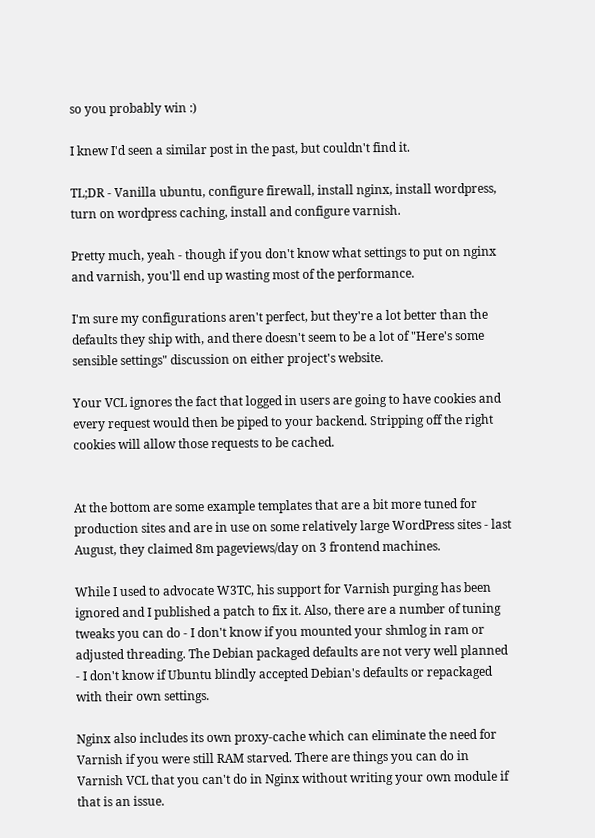so you probably win :)

I knew I'd seen a similar post in the past, but couldn't find it.

TL;DR - Vanilla ubuntu, configure firewall, install nginx, install wordpress, turn on wordpress caching, install and configure varnish.

Pretty much, yeah - though if you don't know what settings to put on nginx and varnish, you'll end up wasting most of the performance.

I'm sure my configurations aren't perfect, but they're a lot better than the defaults they ship with, and there doesn't seem to be a lot of "Here's some sensible settings" discussion on either project's website.

Your VCL ignores the fact that logged in users are going to have cookies and every request would then be piped to your backend. Stripping off the right cookies will allow those requests to be cached.


At the bottom are some example templates that are a bit more tuned for production sites and are in use on some relatively large WordPress sites - last August, they claimed 8m pageviews/day on 3 frontend machines.

While I used to advocate W3TC, his support for Varnish purging has been ignored and I published a patch to fix it. Also, there are a number of tuning tweaks you can do - I don't know if you mounted your shmlog in ram or adjusted threading. The Debian packaged defaults are not very well planned - I don't know if Ubuntu blindly accepted Debian's defaults or repackaged with their own settings.

Nginx also includes its own proxy-cache which can eliminate the need for Varnish if you were still RAM starved. There are things you can do in Varnish VCL that you can't do in Nginx without writing your own module if that is an issue.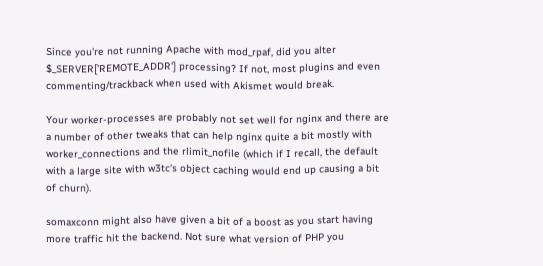Since you're not running Apache with mod_rpaf, did you alter $_SERVER['REMOTE_ADDR'] processing? If not, most plugins and even commenting/trackback when used with Akismet would break.

Your worker-processes are probably not set well for nginx and there are a number of other tweaks that can help nginx quite a bit mostly with worker_connections and the rlimit_nofile (which if I recall, the default with a large site with w3tc's object caching would end up causing a bit of churn).

somaxconn might also have given a bit of a boost as you start having more traffic hit the backend. Not sure what version of PHP you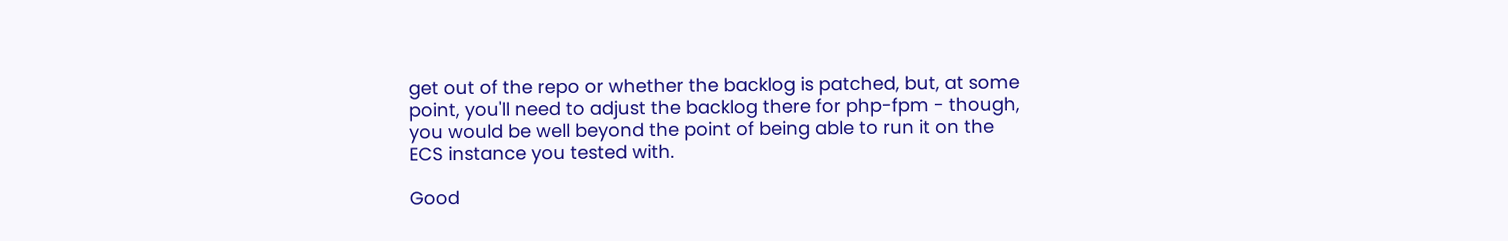get out of the repo or whether the backlog is patched, but, at some point, you'll need to adjust the backlog there for php-fpm - though, you would be well beyond the point of being able to run it on the ECS instance you tested with.

Good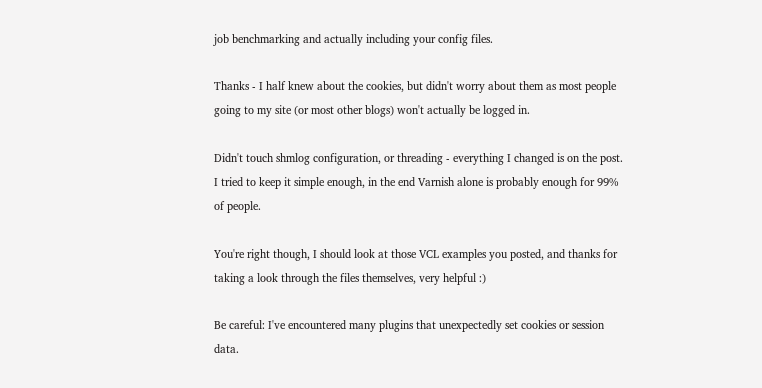job benchmarking and actually including your config files.

Thanks - I half knew about the cookies, but didn't worry about them as most people going to my site (or most other blogs) won't actually be logged in.

Didn't touch shmlog configuration, or threading - everything I changed is on the post. I tried to keep it simple enough, in the end Varnish alone is probably enough for 99% of people.

You're right though, I should look at those VCL examples you posted, and thanks for taking a look through the files themselves, very helpful :)

Be careful: I've encountered many plugins that unexpectedly set cookies or session data.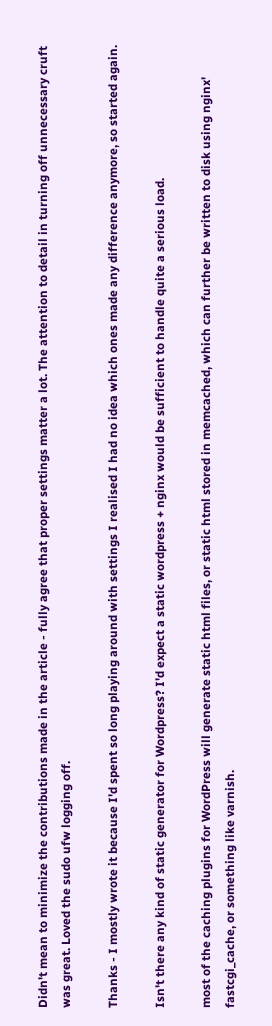Didn't mean to minimize the contributions made in the article - fully agree that proper settings matter a lot. The attention to detail in turning off unnecessary cruft was great. Loved the sudo ufw logging off.

Thanks - I mostly wrote it because I'd spent so long playing around with settings I realised I had no idea which ones made any difference anymore, so started again.

Isn't there any kind of static generator for Wordpress? I'd expect a static wordpress + nginx would be sufficient to handle quite a serious load.

most of the caching plugins for WordPress will generate static html files, or static html stored in memcached, which can further be written to disk using nginx' fastcgi_cache, or something like varnish.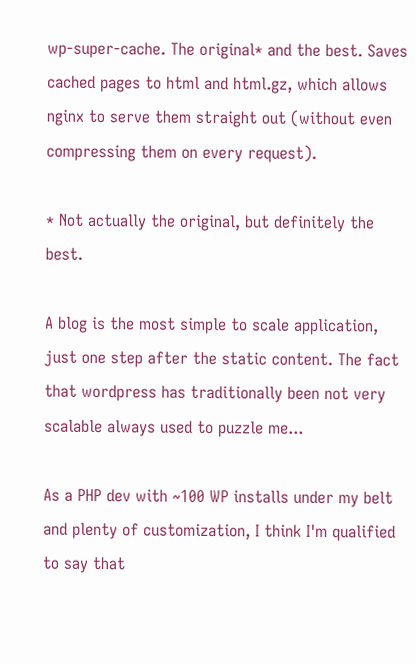wp-super-cache. The original* and the best. Saves cached pages to html and html.gz, which allows nginx to serve them straight out (without even compressing them on every request).

* Not actually the original, but definitely the best.

A blog is the most simple to scale application, just one step after the static content. The fact that wordpress has traditionally been not very scalable always used to puzzle me...

As a PHP dev with ~100 WP installs under my belt and plenty of customization, I think I'm qualified to say that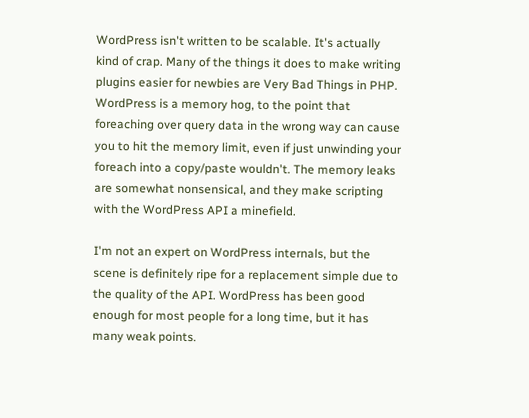WordPress isn't written to be scalable. It's actually kind of crap. Many of the things it does to make writing plugins easier for newbies are Very Bad Things in PHP. WordPress is a memory hog, to the point that foreaching over query data in the wrong way can cause you to hit the memory limit, even if just unwinding your foreach into a copy/paste wouldn't. The memory leaks are somewhat nonsensical, and they make scripting with the WordPress API a minefield.

I'm not an expert on WordPress internals, but the scene is definitely ripe for a replacement simple due to the quality of the API. WordPress has been good enough for most people for a long time, but it has many weak points.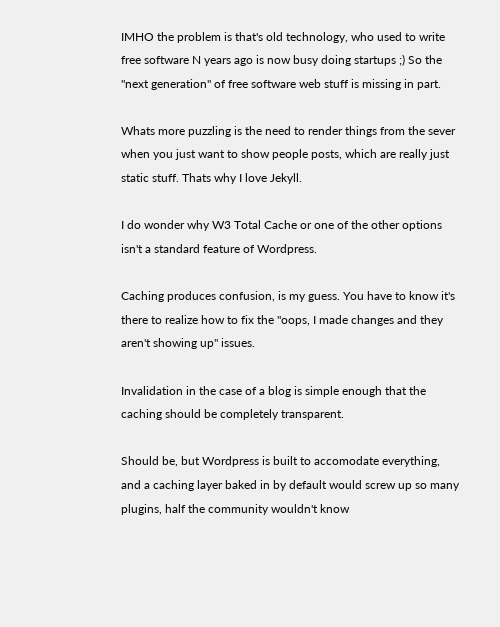IMHO the problem is that's old technology, who used to write free software N years ago is now busy doing startups ;) So the "next generation" of free software web stuff is missing in part.

Whats more puzzling is the need to render things from the sever when you just want to show people posts, which are really just static stuff. Thats why I love Jekyll.

I do wonder why W3 Total Cache or one of the other options isn't a standard feature of Wordpress.

Caching produces confusion, is my guess. You have to know it's there to realize how to fix the "oops, I made changes and they aren't showing up" issues.

Invalidation in the case of a blog is simple enough that the caching should be completely transparent.

Should be, but Wordpress is built to accomodate everything, and a caching layer baked in by default would screw up so many plugins, half the community wouldn't know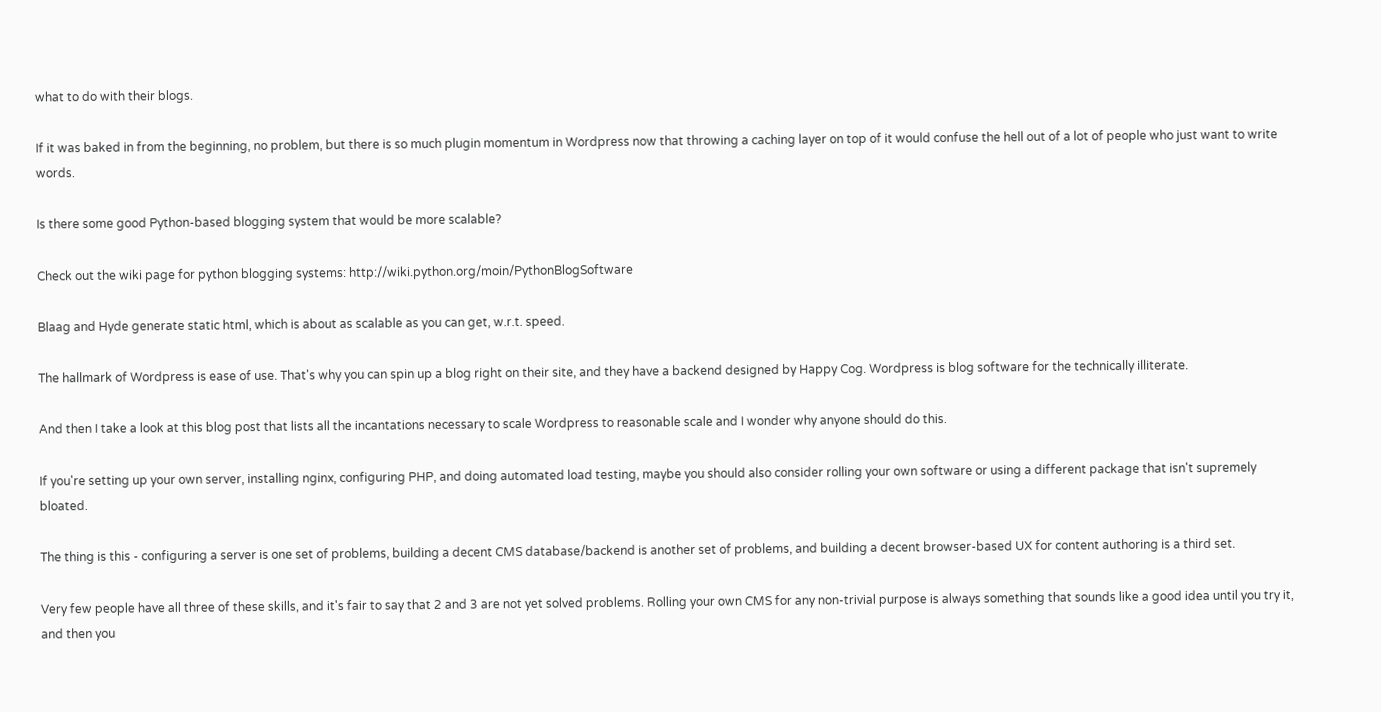what to do with their blogs.

If it was baked in from the beginning, no problem, but there is so much plugin momentum in Wordpress now that throwing a caching layer on top of it would confuse the hell out of a lot of people who just want to write words.

Is there some good Python-based blogging system that would be more scalable?

Check out the wiki page for python blogging systems: http://wiki.python.org/moin/PythonBlogSoftware

Blaag and Hyde generate static html, which is about as scalable as you can get, w.r.t. speed.

The hallmark of Wordpress is ease of use. That's why you can spin up a blog right on their site, and they have a backend designed by Happy Cog. Wordpress is blog software for the technically illiterate.

And then I take a look at this blog post that lists all the incantations necessary to scale Wordpress to reasonable scale and I wonder why anyone should do this.

If you're setting up your own server, installing nginx, configuring PHP, and doing automated load testing, maybe you should also consider rolling your own software or using a different package that isn't supremely bloated.

The thing is this - configuring a server is one set of problems, building a decent CMS database/backend is another set of problems, and building a decent browser-based UX for content authoring is a third set.

Very few people have all three of these skills, and it's fair to say that 2 and 3 are not yet solved problems. Rolling your own CMS for any non-trivial purpose is always something that sounds like a good idea until you try it, and then you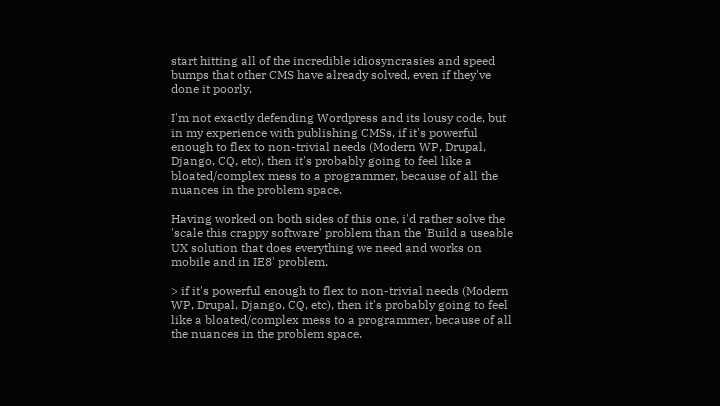start hitting all of the incredible idiosyncrasies and speed bumps that other CMS have already solved, even if they've done it poorly.

I'm not exactly defending Wordpress and its lousy code, but in my experience with publishing CMSs, if it's powerful enough to flex to non-trivial needs (Modern WP, Drupal, Django, CQ, etc), then it's probably going to feel like a bloated/complex mess to a programmer, because of all the nuances in the problem space.

Having worked on both sides of this one, i'd rather solve the 'scale this crappy software' problem than the 'Build a useable UX solution that does everything we need and works on mobile and in IE8' problem.

> if it's powerful enough to flex to non-trivial needs (Modern WP, Drupal, Django, CQ, etc), then it's probably going to feel like a bloated/complex mess to a programmer, because of all the nuances in the problem space.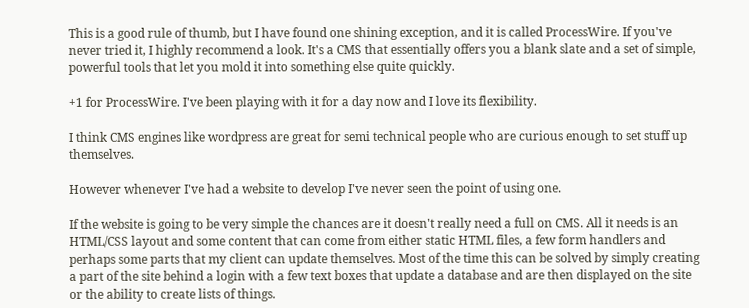This is a good rule of thumb, but I have found one shining exception, and it is called ProcessWire. If you've never tried it, I highly recommend a look. It's a CMS that essentially offers you a blank slate and a set of simple, powerful tools that let you mold it into something else quite quickly.

+1 for ProcessWire. I've been playing with it for a day now and I love its flexibility.

I think CMS engines like wordpress are great for semi technical people who are curious enough to set stuff up themselves.

However whenever I've had a website to develop I've never seen the point of using one.

If the website is going to be very simple the chances are it doesn't really need a full on CMS. All it needs is an HTML/CSS layout and some content that can come from either static HTML files, a few form handlers and perhaps some parts that my client can update themselves. Most of the time this can be solved by simply creating a part of the site behind a login with a few text boxes that update a database and are then displayed on the site or the ability to create lists of things.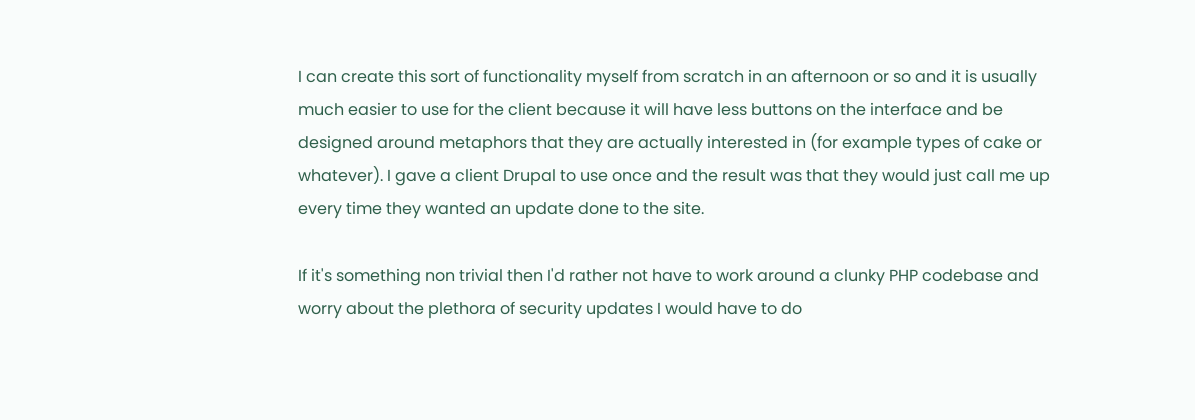I can create this sort of functionality myself from scratch in an afternoon or so and it is usually much easier to use for the client because it will have less buttons on the interface and be designed around metaphors that they are actually interested in (for example types of cake or whatever). I gave a client Drupal to use once and the result was that they would just call me up every time they wanted an update done to the site.

If it's something non trivial then I'd rather not have to work around a clunky PHP codebase and worry about the plethora of security updates I would have to do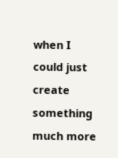when I could just create something much more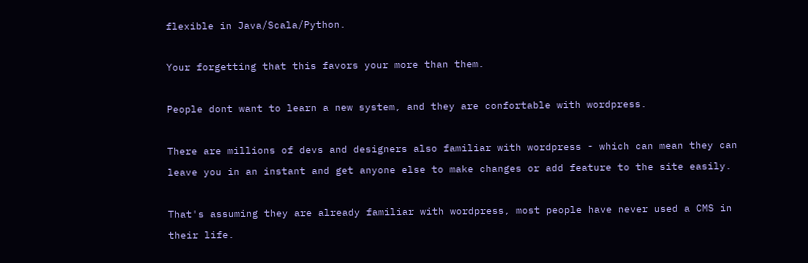flexible in Java/Scala/Python.

Your forgetting that this favors your more than them.

People dont want to learn a new system, and they are confortable with wordpress.

There are millions of devs and designers also familiar with wordpress - which can mean they can leave you in an instant and get anyone else to make changes or add feature to the site easily.

That's assuming they are already familiar with wordpress, most people have never used a CMS in their life.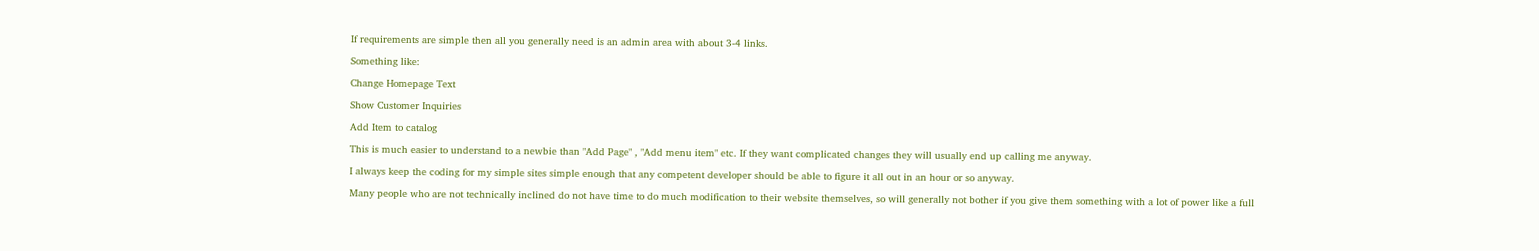If requirements are simple then all you generally need is an admin area with about 3-4 links.

Something like:

Change Homepage Text

Show Customer Inquiries

Add Item to catalog

This is much easier to understand to a newbie than "Add Page" , "Add menu item" etc. If they want complicated changes they will usually end up calling me anyway.

I always keep the coding for my simple sites simple enough that any competent developer should be able to figure it all out in an hour or so anyway.

Many people who are not technically inclined do not have time to do much modification to their website themselves, so will generally not bother if you give them something with a lot of power like a full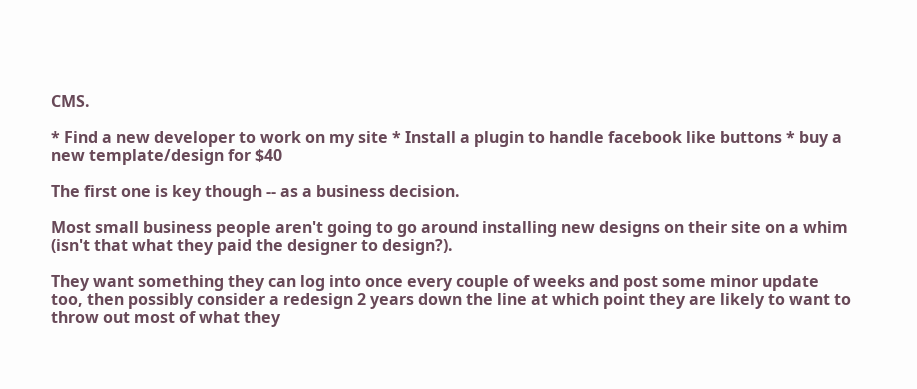CMS.

* Find a new developer to work on my site * Install a plugin to handle facebook like buttons * buy a new template/design for $40

The first one is key though -- as a business decision.

Most small business people aren't going to go around installing new designs on their site on a whim (isn't that what they paid the designer to design?).

They want something they can log into once every couple of weeks and post some minor update too, then possibly consider a redesign 2 years down the line at which point they are likely to want to throw out most of what they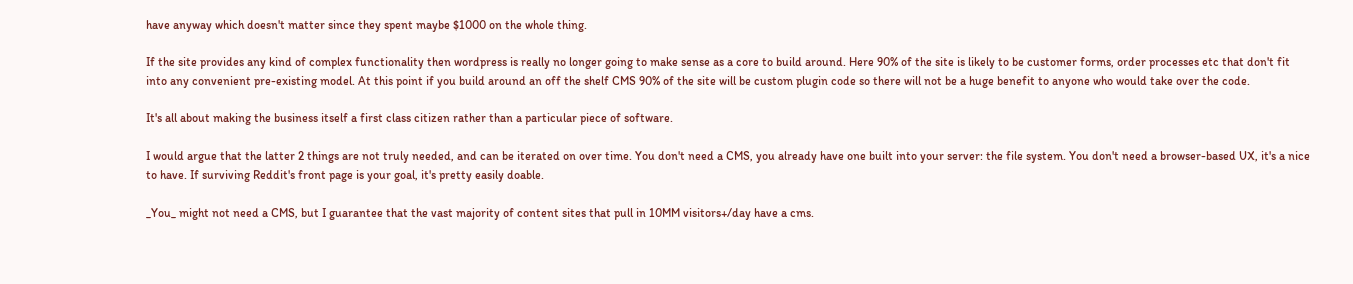have anyway which doesn't matter since they spent maybe $1000 on the whole thing.

If the site provides any kind of complex functionality then wordpress is really no longer going to make sense as a core to build around. Here 90% of the site is likely to be customer forms, order processes etc that don't fit into any convenient pre-existing model. At this point if you build around an off the shelf CMS 90% of the site will be custom plugin code so there will not be a huge benefit to anyone who would take over the code.

It's all about making the business itself a first class citizen rather than a particular piece of software.

I would argue that the latter 2 things are not truly needed, and can be iterated on over time. You don't need a CMS, you already have one built into your server: the file system. You don't need a browser-based UX, it's a nice to have. If surviving Reddit's front page is your goal, it's pretty easily doable.

_You_ might not need a CMS, but I guarantee that the vast majority of content sites that pull in 10MM visitors+/day have a cms.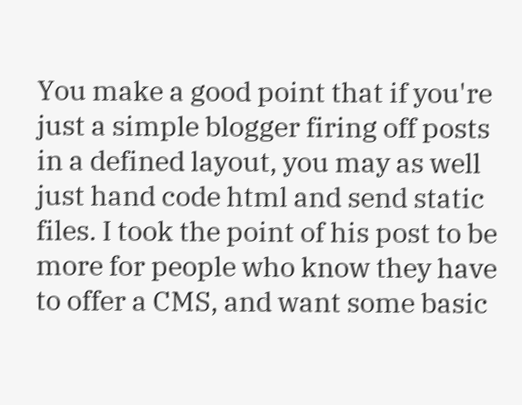You make a good point that if you're just a simple blogger firing off posts in a defined layout, you may as well just hand code html and send static files. I took the point of his post to be more for people who know they have to offer a CMS, and want some basic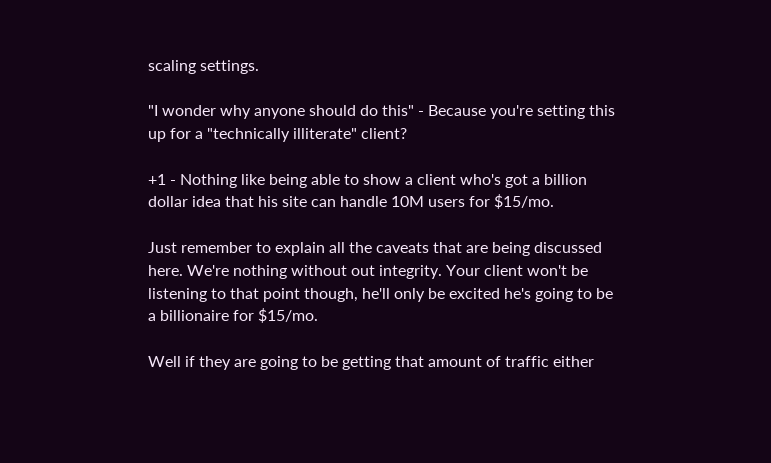scaling settings.

"I wonder why anyone should do this" - Because you're setting this up for a "technically illiterate" client?

+1 - Nothing like being able to show a client who's got a billion dollar idea that his site can handle 10M users for $15/mo.

Just remember to explain all the caveats that are being discussed here. We're nothing without out integrity. Your client won't be listening to that point though, he'll only be excited he's going to be a billionaire for $15/mo.

Well if they are going to be getting that amount of traffic either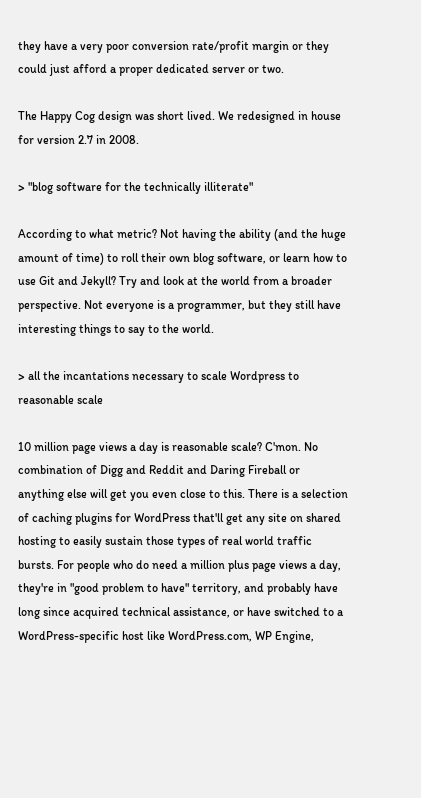they have a very poor conversion rate/profit margin or they could just afford a proper dedicated server or two.

The Happy Cog design was short lived. We redesigned in house for version 2.7 in 2008.

> "blog software for the technically illiterate"

According to what metric? Not having the ability (and the huge amount of time) to roll their own blog software, or learn how to use Git and Jekyll? Try and look at the world from a broader perspective. Not everyone is a programmer, but they still have interesting things to say to the world.

> all the incantations necessary to scale Wordpress to reasonable scale

10 million page views a day is reasonable scale? C'mon. No combination of Digg and Reddit and Daring Fireball or anything else will get you even close to this. There is a selection of caching plugins for WordPress that'll get any site on shared hosting to easily sustain those types of real world traffic bursts. For people who do need a million plus page views a day, they're in "good problem to have" territory, and probably have long since acquired technical assistance, or have switched to a WordPress-specific host like WordPress.com, WP Engine,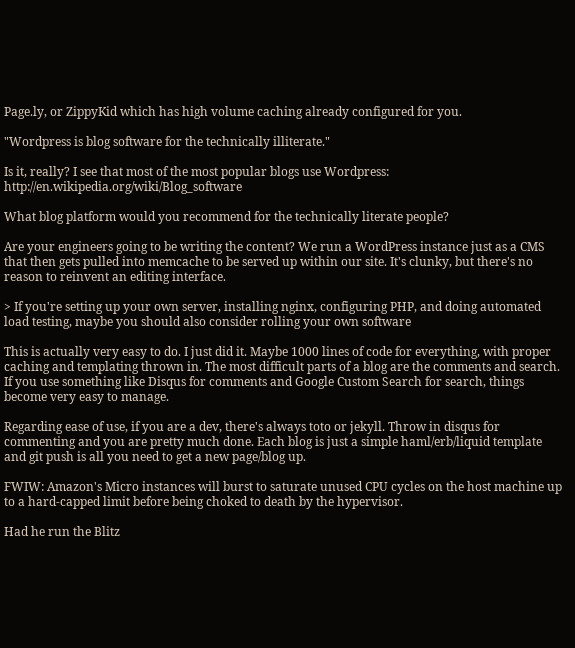Page.ly, or ZippyKid which has high volume caching already configured for you.

"Wordpress is blog software for the technically illiterate."

Is it, really? I see that most of the most popular blogs use Wordpress: http://en.wikipedia.org/wiki/Blog_software

What blog platform would you recommend for the technically literate people?

Are your engineers going to be writing the content? We run a WordPress instance just as a CMS that then gets pulled into memcache to be served up within our site. It's clunky, but there's no reason to reinvent an editing interface.

> If you're setting up your own server, installing nginx, configuring PHP, and doing automated load testing, maybe you should also consider rolling your own software

This is actually very easy to do. I just did it. Maybe 1000 lines of code for everything, with proper caching and templating thrown in. The most difficult parts of a blog are the comments and search. If you use something like Disqus for comments and Google Custom Search for search, things become very easy to manage.

Regarding ease of use, if you are a dev, there's always toto or jekyll. Throw in disqus for commenting and you are pretty much done. Each blog is just a simple haml/erb/liquid template and git push is all you need to get a new page/blog up.

FWIW: Amazon's Micro instances will burst to saturate unused CPU cycles on the host machine up to a hard-capped limit before being choked to death by the hypervisor.

Had he run the Blitz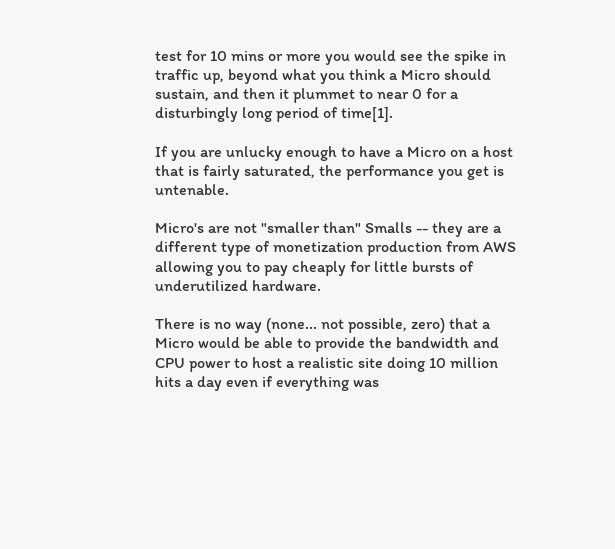test for 10 mins or more you would see the spike in traffic up, beyond what you think a Micro should sustain, and then it plummet to near 0 for a disturbingly long period of time[1].

If you are unlucky enough to have a Micro on a host that is fairly saturated, the performance you get is untenable.

Micro's are not "smaller than" Smalls -- they are a different type of monetization production from AWS allowing you to pay cheaply for little bursts of underutilized hardware.

There is no way (none... not possible, zero) that a Micro would be able to provide the bandwidth and CPU power to host a realistic site doing 10 million hits a day even if everything was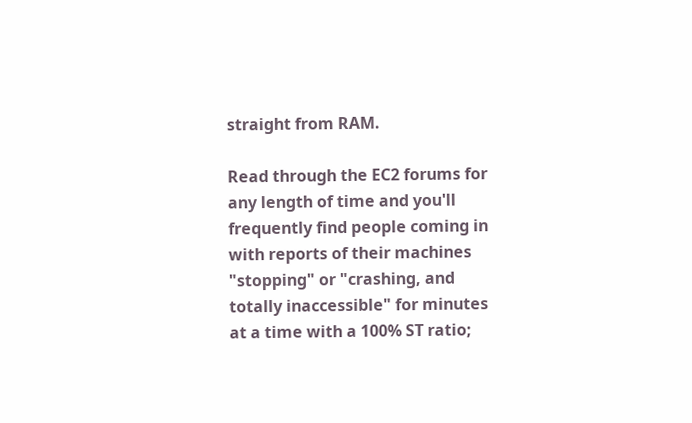straight from RAM.

Read through the EC2 forums for any length of time and you'll frequently find people coming in with reports of their machines "stopping" or "crashing, and totally inaccessible" for minutes at a time with a 100% ST ratio;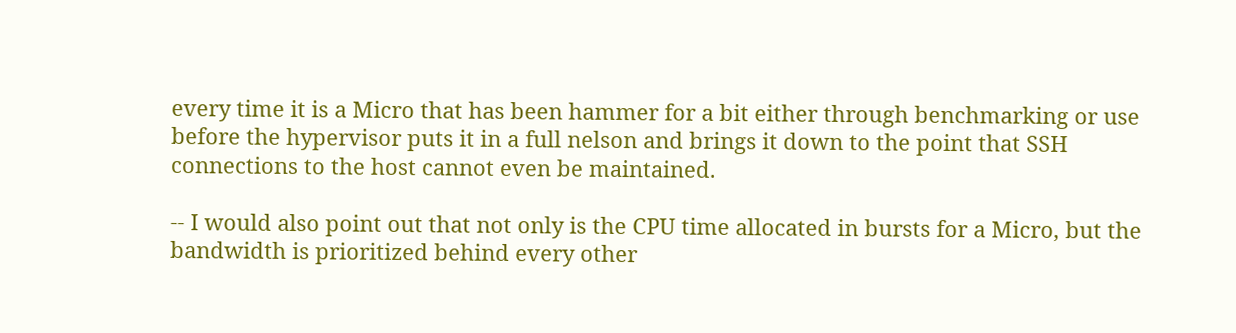every time it is a Micro that has been hammer for a bit either through benchmarking or use before the hypervisor puts it in a full nelson and brings it down to the point that SSH connections to the host cannot even be maintained.

-- I would also point out that not only is the CPU time allocated in bursts for a Micro, but the bandwidth is prioritized behind every other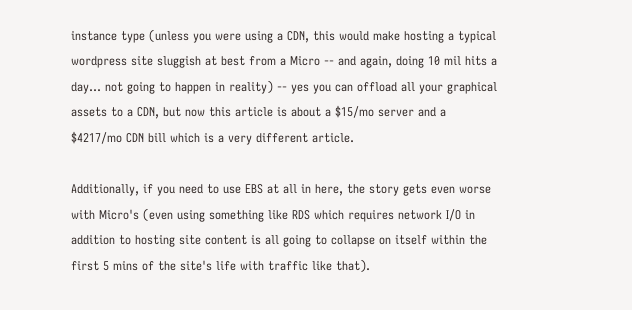instance type (unless you were using a CDN, this would make hosting a typical wordpress site sluggish at best from a Micro -- and again, doing 10 mil hits a day... not going to happen in reality) -- yes you can offload all your graphical assets to a CDN, but now this article is about a $15/mo server and a $4217/mo CDN bill which is a very different article.

Additionally, if you need to use EBS at all in here, the story gets even worse with Micro's (even using something like RDS which requires network I/O in addition to hosting site content is all going to collapse on itself within the first 5 mins of the site's life with traffic like that).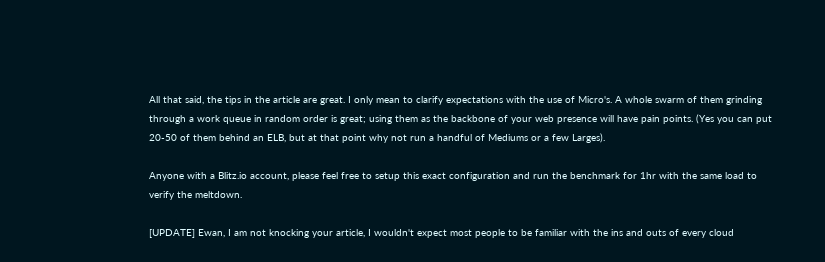All that said, the tips in the article are great. I only mean to clarify expectations with the use of Micro's. A whole swarm of them grinding through a work queue in random order is great; using them as the backbone of your web presence will have pain points. (Yes you can put 20-50 of them behind an ELB, but at that point why not run a handful of Mediums or a few Larges).

Anyone with a Blitz.io account, please feel free to setup this exact configuration and run the benchmark for 1hr with the same load to verify the meltdown.

[UPDATE] Ewan, I am not knocking your article, I wouldn't expect most people to be familiar with the ins and outs of every cloud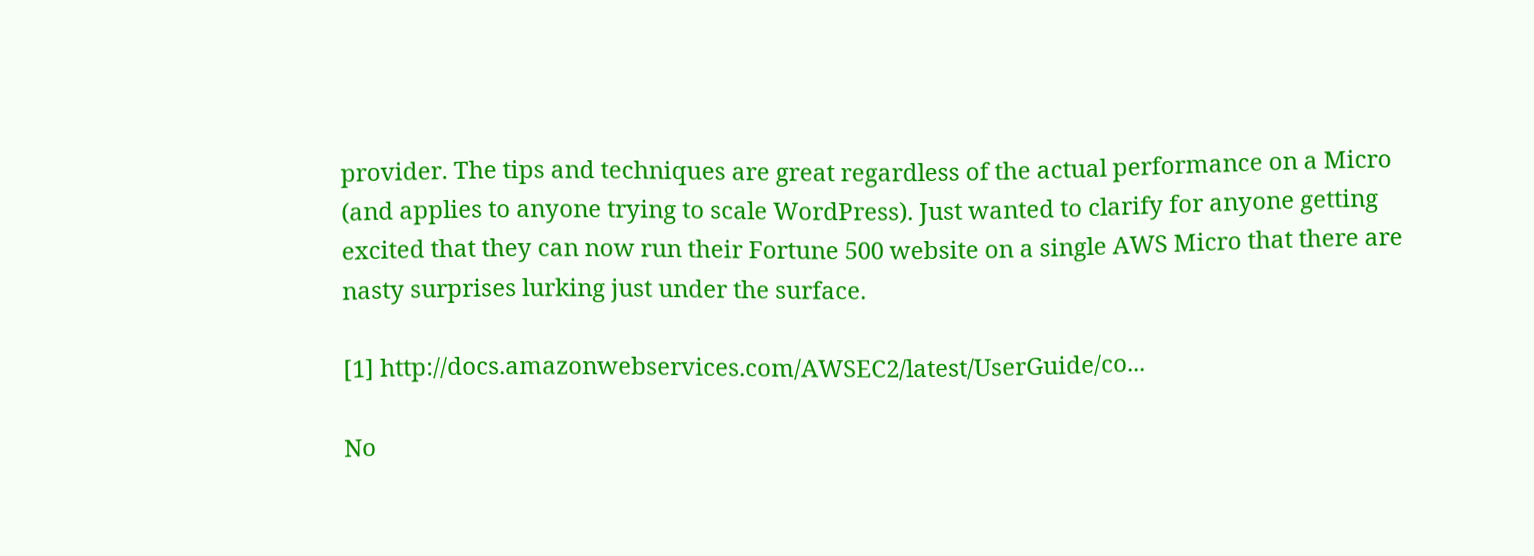provider. The tips and techniques are great regardless of the actual performance on a Micro (and applies to anyone trying to scale WordPress). Just wanted to clarify for anyone getting excited that they can now run their Fortune 500 website on a single AWS Micro that there are nasty surprises lurking just under the surface.

[1] http://docs.amazonwebservices.com/AWSEC2/latest/UserGuide/co...

No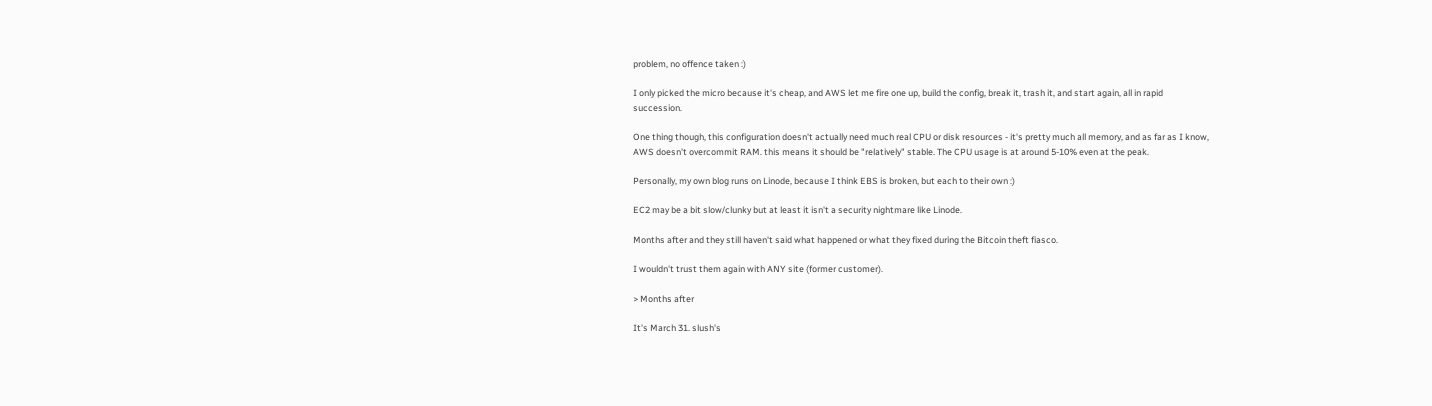problem, no offence taken :)

I only picked the micro because it's cheap, and AWS let me fire one up, build the config, break it, trash it, and start again, all in rapid succession.

One thing though, this configuration doesn't actually need much real CPU or disk resources - it's pretty much all memory, and as far as I know, AWS doesn't overcommit RAM. this means it should be "relatively" stable. The CPU usage is at around 5-10% even at the peak.

Personally, my own blog runs on Linode, because I think EBS is broken, but each to their own :)

EC2 may be a bit slow/clunky but at least it isn't a security nightmare like Linode.

Months after and they still haven't said what happened or what they fixed during the Bitcoin theft fiasco.

I wouldn't trust them again with ANY site (former customer).

> Months after

It's March 31. slush's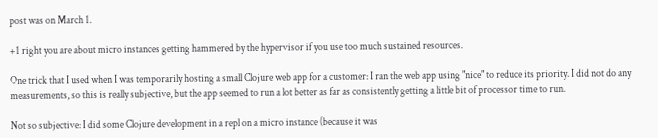post was on March 1.

+1 right you are about micro instances getting hammered by the hypervisor if you use too much sustained resources.

One trick that I used when I was temporarily hosting a small Clojure web app for a customer: I ran the web app using "nice" to reduce its priority. I did not do any measurements, so this is really subjective, but the app seemed to run a lot better as far as consistently getting a little bit of processor time to run.

Not so subjective: I did some Clojure development in a repl on a micro instance (because it was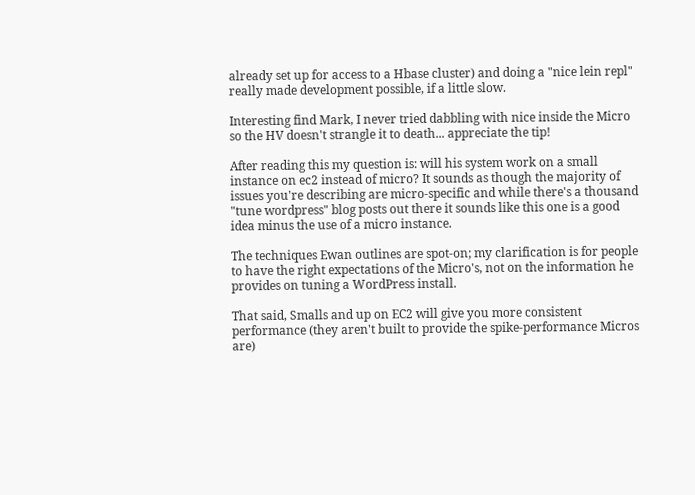already set up for access to a Hbase cluster) and doing a "nice lein repl" really made development possible, if a little slow.

Interesting find Mark, I never tried dabbling with nice inside the Micro so the HV doesn't strangle it to death... appreciate the tip!

After reading this my question is: will his system work on a small instance on ec2 instead of micro? It sounds as though the majority of issues you're describing are micro-specific and while there's a thousand "tune wordpress" blog posts out there it sounds like this one is a good idea minus the use of a micro instance.

The techniques Ewan outlines are spot-on; my clarification is for people to have the right expectations of the Micro's, not on the information he provides on tuning a WordPress install.

That said, Smalls and up on EC2 will give you more consistent performance (they aren't built to provide the spike-performance Micros are)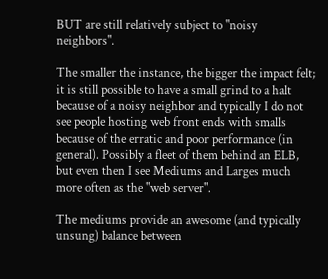BUT are still relatively subject to "noisy neighbors".

The smaller the instance, the bigger the impact felt; it is still possible to have a small grind to a halt because of a noisy neighbor and typically I do not see people hosting web front ends with smalls because of the erratic and poor performance (in general). Possibly a fleet of them behind an ELB, but even then I see Mediums and Larges much more often as the "web server".

The mediums provide an awesome (and typically unsung) balance between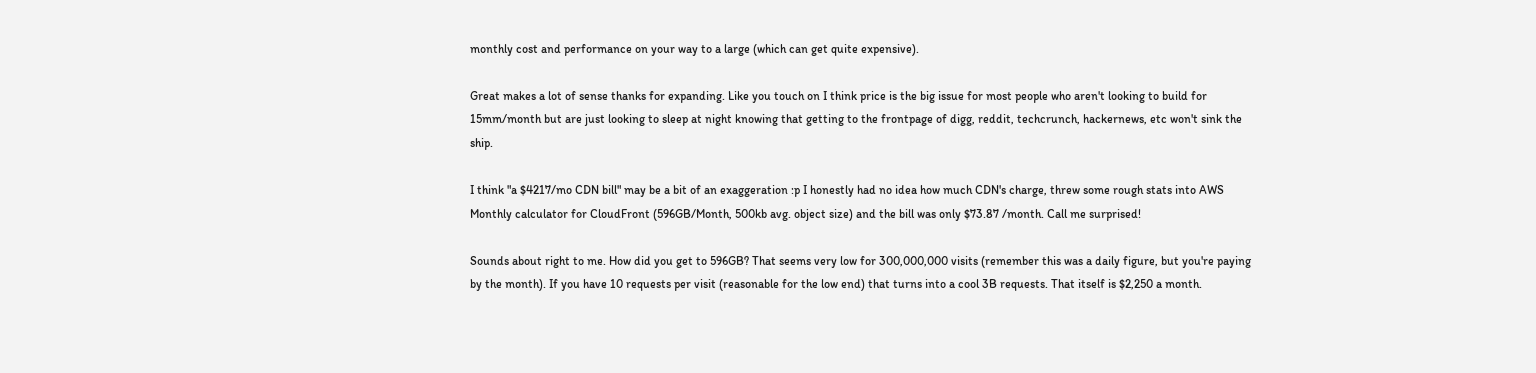monthly cost and performance on your way to a large (which can get quite expensive).

Great makes a lot of sense thanks for expanding. Like you touch on I think price is the big issue for most people who aren't looking to build for 15mm/month but are just looking to sleep at night knowing that getting to the frontpage of digg, reddit, techcrunch, hackernews, etc won't sink the ship.

I think "a $4217/mo CDN bill" may be a bit of an exaggeration :p I honestly had no idea how much CDN's charge, threw some rough stats into AWS Monthly calculator for CloudFront (596GB/Month, 500kb avg. object size) and the bill was only $73.87 /month. Call me surprised!

Sounds about right to me. How did you get to 596GB? That seems very low for 300,000,000 visits (remember this was a daily figure, but you're paying by the month). If you have 10 requests per visit (reasonable for the low end) that turns into a cool 3B requests. That itself is $2,250 a month.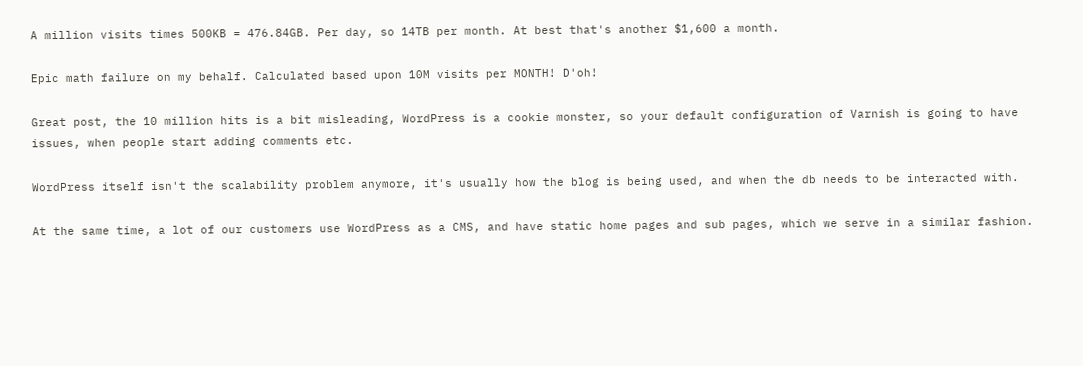A million visits times 500KB = 476.84GB. Per day, so 14TB per month. At best that's another $1,600 a month.

Epic math failure on my behalf. Calculated based upon 10M visits per MONTH! D'oh!

Great post, the 10 million hits is a bit misleading, WordPress is a cookie monster, so your default configuration of Varnish is going to have issues, when people start adding comments etc.

WordPress itself isn't the scalability problem anymore, it's usually how the blog is being used, and when the db needs to be interacted with.

At the same time, a lot of our customers use WordPress as a CMS, and have static home pages and sub pages, which we serve in a similar fashion.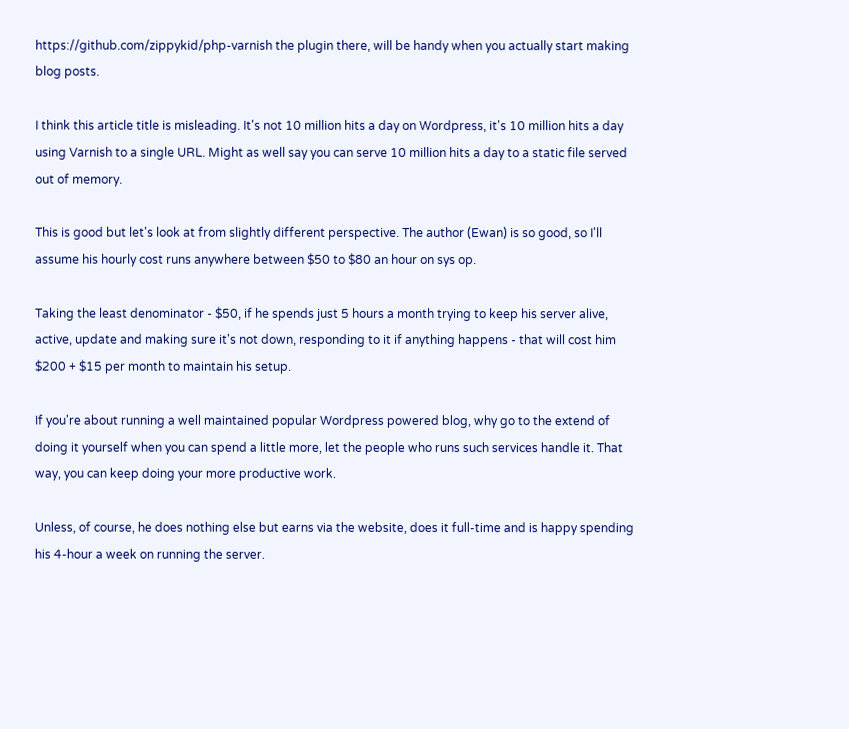https://github.com/zippykid/php-varnish the plugin there, will be handy when you actually start making blog posts.

I think this article title is misleading. It's not 10 million hits a day on Wordpress, it's 10 million hits a day using Varnish to a single URL. Might as well say you can serve 10 million hits a day to a static file served out of memory.

This is good but let's look at from slightly different perspective. The author (Ewan) is so good, so I'll assume his hourly cost runs anywhere between $50 to $80 an hour on sys op.

Taking the least denominator - $50, if he spends just 5 hours a month trying to keep his server alive, active, update and making sure it's not down, responding to it if anything happens - that will cost him $200 + $15 per month to maintain his setup.

If you're about running a well maintained popular Wordpress powered blog, why go to the extend of doing it yourself when you can spend a little more, let the people who runs such services handle it. That way, you can keep doing your more productive work.

Unless, of course, he does nothing else but earns via the website, does it full-time and is happy spending his 4-hour a week on running the server.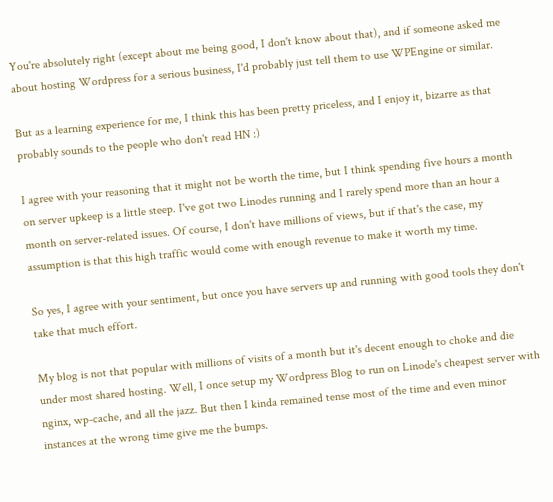You're absolutely right (except about me being good, I don't know about that), and if someone asked me about hosting Wordpress for a serious business, I'd probably just tell them to use WPEngine or similar.

But as a learning experience for me, I think this has been pretty priceless, and I enjoy it, bizarre as that probably sounds to the people who don't read HN :)

I agree with your reasoning that it might not be worth the time, but I think spending five hours a month on server upkeep is a little steep. I've got two Linodes running and I rarely spend more than an hour a month on server-related issues. Of course, I don't have millions of views, but if that's the case, my assumption is that this high traffic would come with enough revenue to make it worth my time.

So yes, I agree with your sentiment, but once you have servers up and running with good tools they don't take that much effort.

My blog is not that popular with millions of visits of a month but it's decent enough to choke and die under most shared hosting. Well, I once setup my Wordpress Blog to run on Linode's cheapest server with nginx, wp-cache, and all the jazz. But then I kinda remained tense most of the time and even minor instances at the wrong time give me the bumps.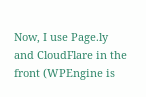Now, I use Page.ly and CloudFlare in the front (WPEngine is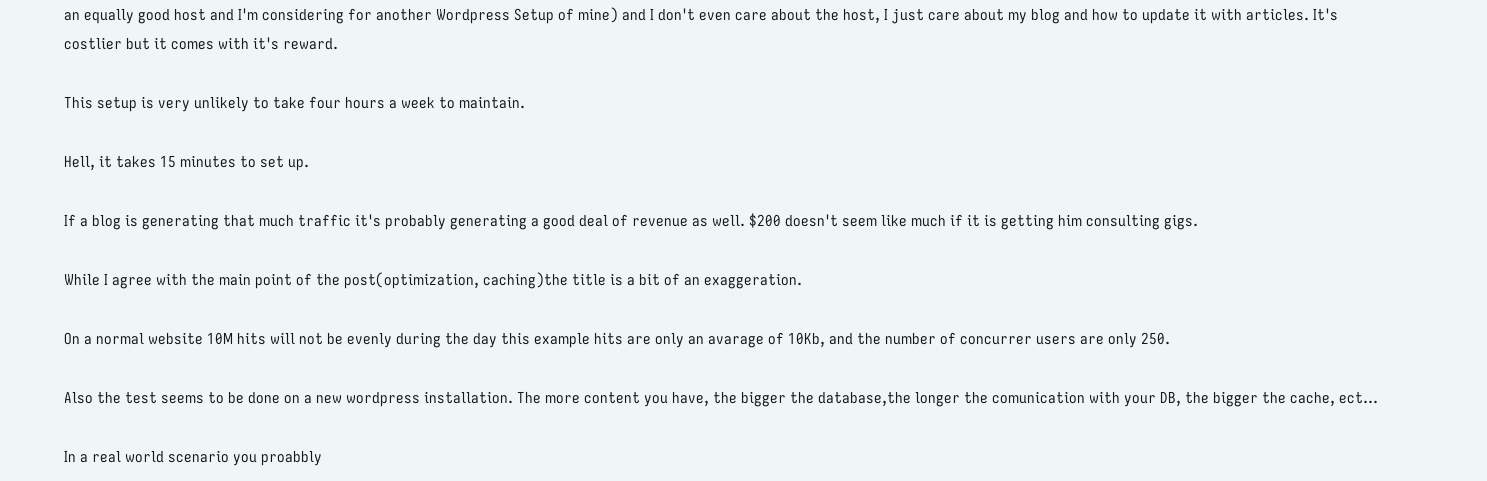an equally good host and I'm considering for another Wordpress Setup of mine) and I don't even care about the host, I just care about my blog and how to update it with articles. It's costlier but it comes with it's reward.

This setup is very unlikely to take four hours a week to maintain.

Hell, it takes 15 minutes to set up.

If a blog is generating that much traffic it's probably generating a good deal of revenue as well. $200 doesn't seem like much if it is getting him consulting gigs.

While I agree with the main point of the post(optimization, caching)the title is a bit of an exaggeration.

On a normal website 10M hits will not be evenly during the day this example hits are only an avarage of 10Kb, and the number of concurrer users are only 250.

Also the test seems to be done on a new wordpress installation. The more content you have, the bigger the database,the longer the comunication with your DB, the bigger the cache, ect...

In a real world scenario you proabbly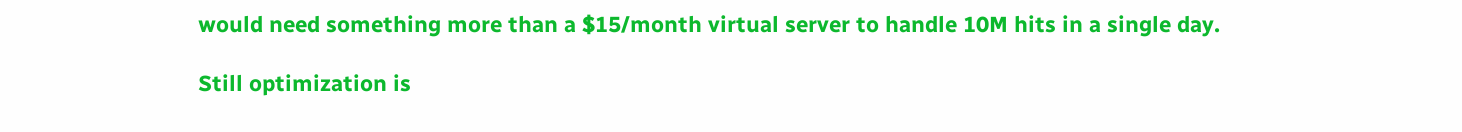would need something more than a $15/month virtual server to handle 10M hits in a single day.

Still optimization is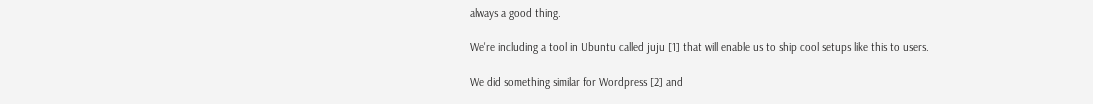always a good thing.

We're including a tool in Ubuntu called juju [1] that will enable us to ship cool setups like this to users.

We did something similar for Wordpress [2] and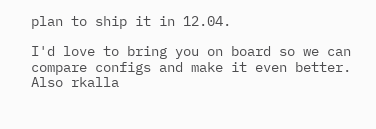plan to ship it in 12.04.

I'd love to bring you on board so we can compare configs and make it even better. Also rkalla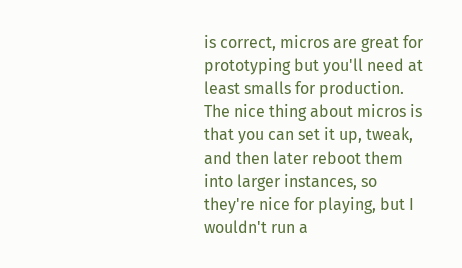is correct, micros are great for prototyping but you'll need at least smalls for production. The nice thing about micros is that you can set it up, tweak, and then later reboot them into larger instances, so they're nice for playing, but I wouldn't run a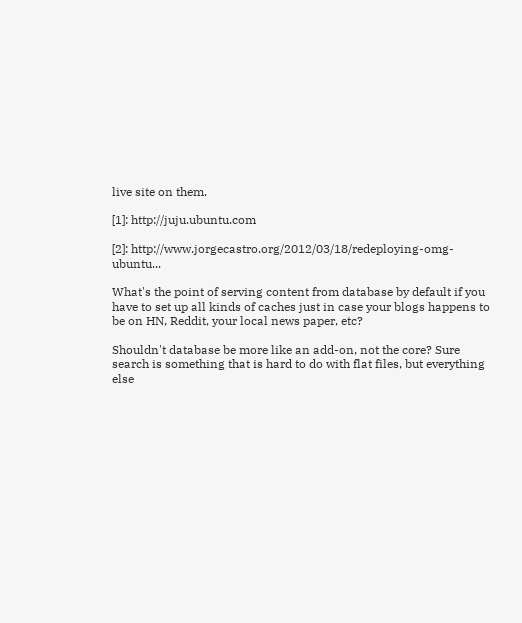live site on them.

[1]: http://juju.ubuntu.com

[2]: http://www.jorgecastro.org/2012/03/18/redeploying-omg-ubuntu...

What's the point of serving content from database by default if you have to set up all kinds of caches just in case your blogs happens to be on HN, Reddit, your local news paper, etc?

Shouldn't database be more like an add-on, not the core? Sure search is something that is hard to do with flat files, but everything else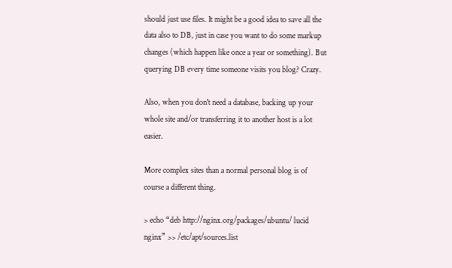should just use files. It might be a good idea to save all the data also to DB, just in case you want to do some markup changes (which happen like once a year or something). But querying DB every time someone visits you blog? Crazy.

Also, when you don't need a database, backing up your whole site and/or transferring it to another host is a lot easier.

More complex sites than a normal personal blog is of course a different thing.

> echo “deb http://nginx.org/packages/ubuntu/ lucid nginx” >> /etc/apt/sources.list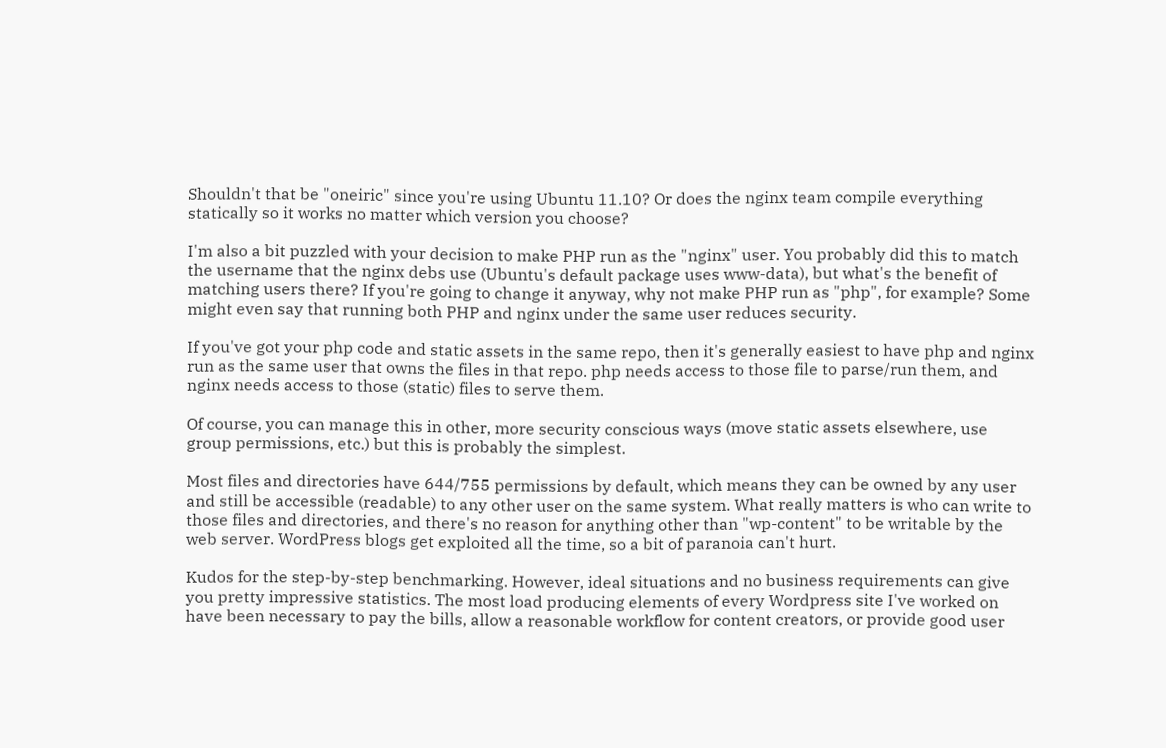Shouldn't that be "oneiric" since you're using Ubuntu 11.10? Or does the nginx team compile everything statically so it works no matter which version you choose?

I'm also a bit puzzled with your decision to make PHP run as the "nginx" user. You probably did this to match the username that the nginx debs use (Ubuntu's default package uses www-data), but what's the benefit of matching users there? If you're going to change it anyway, why not make PHP run as "php", for example? Some might even say that running both PHP and nginx under the same user reduces security.

If you've got your php code and static assets in the same repo, then it's generally easiest to have php and nginx run as the same user that owns the files in that repo. php needs access to those file to parse/run them, and nginx needs access to those (static) files to serve them.

Of course, you can manage this in other, more security conscious ways (move static assets elsewhere, use group permissions, etc.) but this is probably the simplest.

Most files and directories have 644/755 permissions by default, which means they can be owned by any user and still be accessible (readable) to any other user on the same system. What really matters is who can write to those files and directories, and there's no reason for anything other than "wp-content" to be writable by the web server. WordPress blogs get exploited all the time, so a bit of paranoia can't hurt.

Kudos for the step-by-step benchmarking. However, ideal situations and no business requirements can give you pretty impressive statistics. The most load producing elements of every Wordpress site I've worked on have been necessary to pay the bills, allow a reasonable workflow for content creators, or provide good user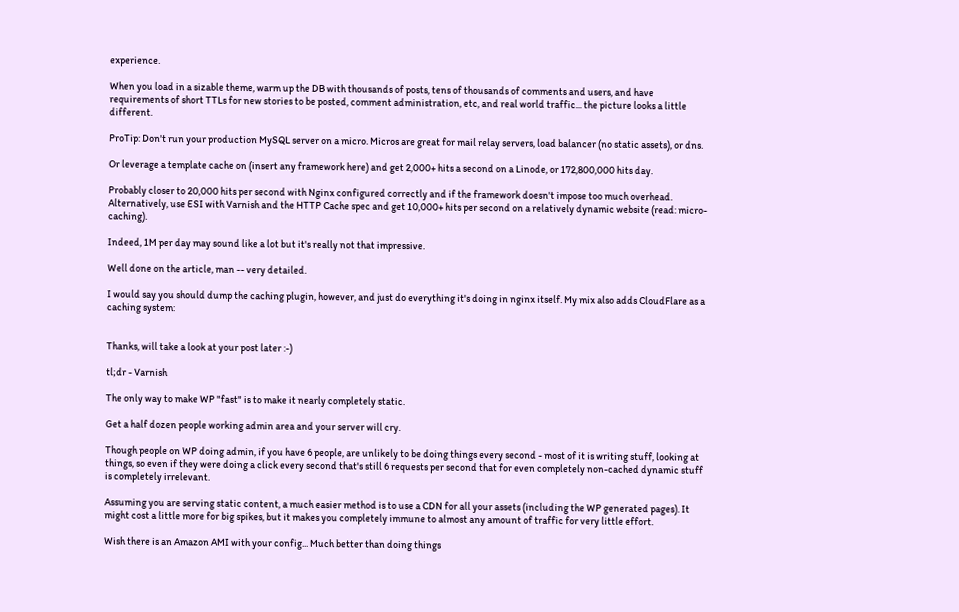experience.

When you load in a sizable theme, warm up the DB with thousands of posts, tens of thousands of comments and users, and have requirements of short TTLs for new stories to be posted, comment administration, etc, and real world traffic... the picture looks a little different.

ProTip: Don't run your production MySQL server on a micro. Micros are great for mail relay servers, load balancer (no static assets), or dns.

Or leverage a template cache on (insert any framework here) and get 2,000+ hits a second on a Linode, or 172,800,000 hits day.

Probably closer to 20,000 hits per second with Nginx configured correctly and if the framework doesn't impose too much overhead. Alternatively, use ESI with Varnish and the HTTP Cache spec and get 10,000+ hits per second on a relatively dynamic website (read: micro-caching).

Indeed, 1M per day may sound like a lot but it's really not that impressive.

Well done on the article, man -- very detailed.

I would say you should dump the caching plugin, however, and just do everything it's doing in nginx itself. My mix also adds CloudFlare as a caching system:


Thanks, will take a look at your post later :-)

tl;dr - Varnish

The only way to make WP "fast" is to make it nearly completely static.

Get a half dozen people working admin area and your server will cry.

Though people on WP doing admin, if you have 6 people, are unlikely to be doing things every second - most of it is writing stuff, looking at things, so even if they were doing a click every second that's still 6 requests per second that for even completely non-cached dynamic stuff is completely irrelevant.

Assuming you are serving static content, a much easier method is to use a CDN for all your assets (including the WP generated pages). It might cost a little more for big spikes, but it makes you completely immune to almost any amount of traffic for very little effort.

Wish there is an Amazon AMI with your config... Much better than doing things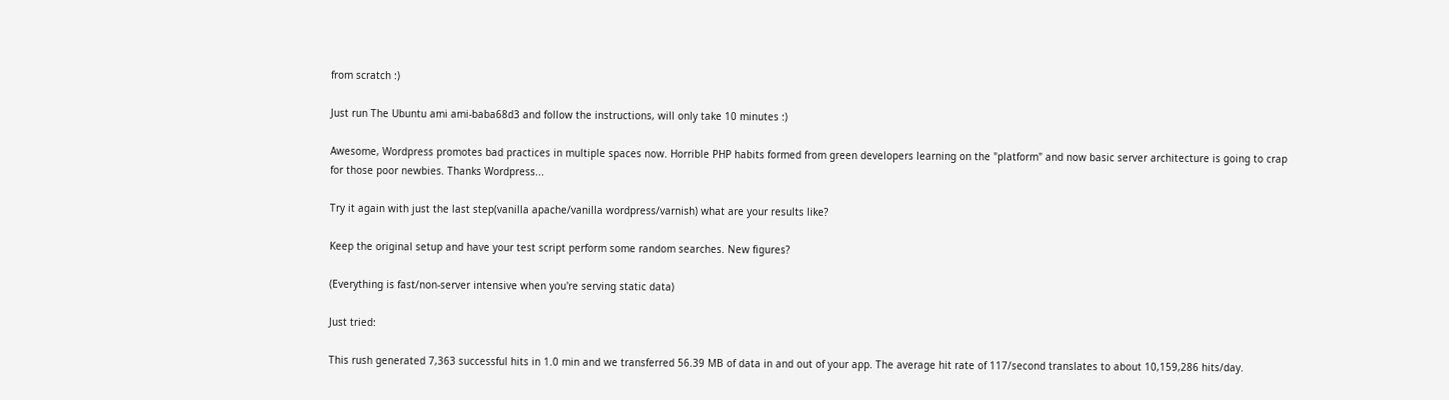from scratch :)

Just run The Ubuntu ami ami-baba68d3 and follow the instructions, will only take 10 minutes :)

Awesome, Wordpress promotes bad practices in multiple spaces now. Horrible PHP habits formed from green developers learning on the "platform" and now basic server architecture is going to crap for those poor newbies. Thanks Wordpress...

Try it again with just the last step(vanilla apache/vanilla wordpress/varnish) what are your results like?

Keep the original setup and have your test script perform some random searches. New figures?

(Everything is fast/non-server intensive when you're serving static data)

Just tried:

This rush generated 7,363 successful hits in 1.0 min and we transferred 56.39 MB of data in and out of your app. The average hit rate of 117/second translates to about 10,159,286 hits/day.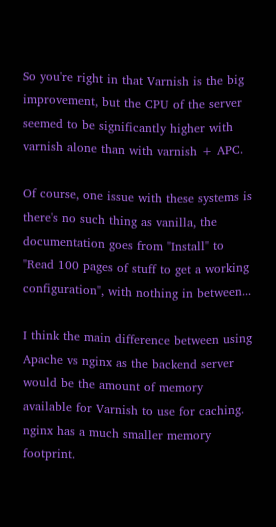So you're right in that Varnish is the big improvement, but the CPU of the server seemed to be significantly higher with varnish alone than with varnish + APC.

Of course, one issue with these systems is there's no such thing as vanilla, the documentation goes from "Install" to "Read 100 pages of stuff to get a working configuration", with nothing in between...

I think the main difference between using Apache vs nginx as the backend server would be the amount of memory available for Varnish to use for caching. nginx has a much smaller memory footprint.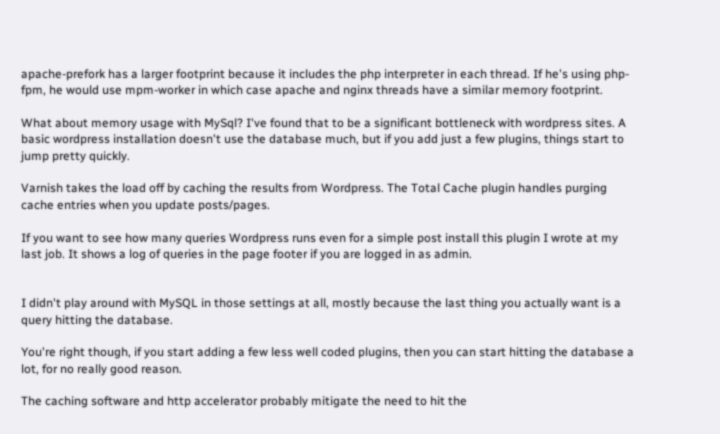apache-prefork has a larger footprint because it includes the php interpreter in each thread. If he's using php-fpm, he would use mpm-worker in which case apache and nginx threads have a similar memory footprint.

What about memory usage with MySql? I've found that to be a significant bottleneck with wordpress sites. A basic wordpress installation doesn't use the database much, but if you add just a few plugins, things start to jump pretty quickly.

Varnish takes the load off by caching the results from Wordpress. The Total Cache plugin handles purging cache entries when you update posts/pages.

If you want to see how many queries Wordpress runs even for a simple post install this plugin I wrote at my last job. It shows a log of queries in the page footer if you are logged in as admin.


I didn't play around with MySQL in those settings at all, mostly because the last thing you actually want is a query hitting the database.

You're right though, if you start adding a few less well coded plugins, then you can start hitting the database a lot, for no really good reason.

The caching software and http accelerator probably mitigate the need to hit the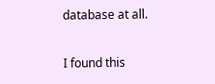database at all.

I found this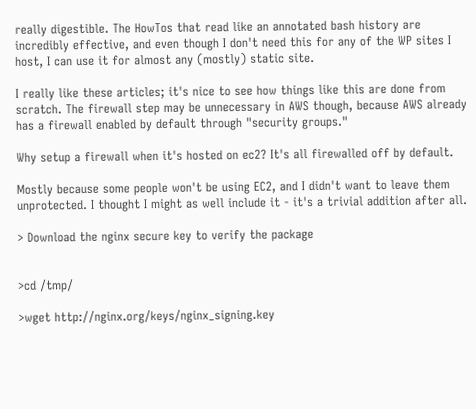really digestible. The HowTos that read like an annotated bash history are incredibly effective, and even though I don't need this for any of the WP sites I host, I can use it for almost any (mostly) static site.

I really like these articles; it's nice to see how things like this are done from scratch. The firewall step may be unnecessary in AWS though, because AWS already has a firewall enabled by default through "security groups."

Why setup a firewall when it's hosted on ec2? It's all firewalled off by default.

Mostly because some people won't be using EC2, and I didn't want to leave them unprotected. I thought I might as well include it - it's a trivial addition after all.

> Download the nginx secure key to verify the package


>cd /tmp/

>wget http://nginx.org/keys/nginx_signing.key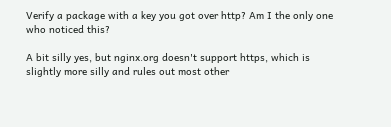Verify a package with a key you got over http? Am I the only one who noticed this?

A bit silly yes, but nginx.org doesn't support https, which is slightly more silly and rules out most other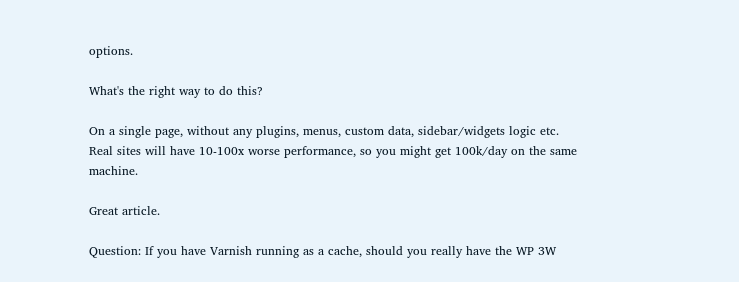options.

What's the right way to do this?

On a single page, without any plugins, menus, custom data, sidebar/widgets logic etc. Real sites will have 10-100x worse performance, so you might get 100k/day on the same machine.

Great article.

Question: If you have Varnish running as a cache, should you really have the WP 3W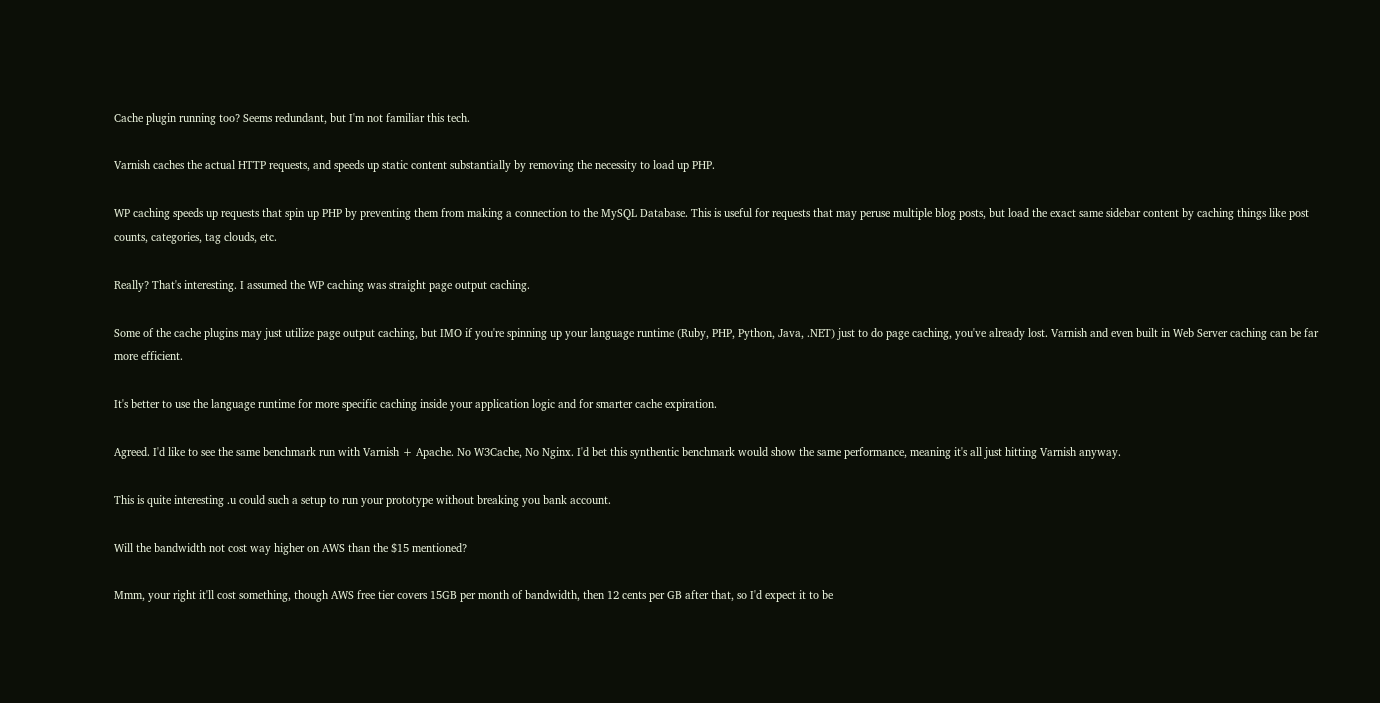Cache plugin running too? Seems redundant, but I'm not familiar this tech.

Varnish caches the actual HTTP requests, and speeds up static content substantially by removing the necessity to load up PHP.

WP caching speeds up requests that spin up PHP by preventing them from making a connection to the MySQL Database. This is useful for requests that may peruse multiple blog posts, but load the exact same sidebar content by caching things like post counts, categories, tag clouds, etc.

Really? That's interesting. I assumed the WP caching was straight page output caching.

Some of the cache plugins may just utilize page output caching, but IMO if you're spinning up your language runtime (Ruby, PHP, Python, Java, .NET) just to do page caching, you've already lost. Varnish and even built in Web Server caching can be far more efficient.

It's better to use the language runtime for more specific caching inside your application logic and for smarter cache expiration.

Agreed. I'd like to see the same benchmark run with Varnish + Apache. No W3Cache, No Nginx. I'd bet this synthentic benchmark would show the same performance, meaning it's all just hitting Varnish anyway.

This is quite interesting .u could such a setup to run your prototype without breaking you bank account.

Will the bandwidth not cost way higher on AWS than the $15 mentioned?

Mmm, your right it'll cost something, though AWS free tier covers 15GB per month of bandwidth, then 12 cents per GB after that, so I'd expect it to be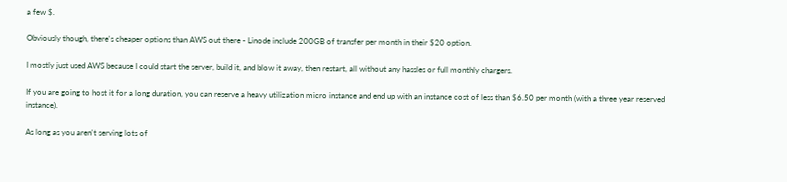a few $.

Obviously though, there's cheaper options than AWS out there - Linode include 200GB of transfer per month in their $20 option.

I mostly just used AWS because I could start the server, build it, and blow it away, then restart, all without any hassles or full monthly chargers.

If you are going to host it for a long duration, you can reserve a heavy utilization micro instance and end up with an instance cost of less than $6.50 per month (with a three year reserved instance).

As long as you aren't serving lots of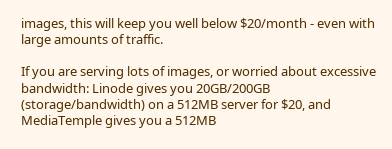images, this will keep you well below $20/month - even with large amounts of traffic.

If you are serving lots of images, or worried about excessive bandwidth: Linode gives you 20GB/200GB (storage/bandwidth) on a 512MB server for $20, and MediaTemple gives you a 512MB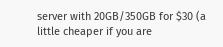server with 20GB/350GB for $30 (a little cheaper if you are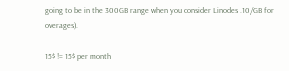going to be in the 300GB range when you consider Linodes .10/GB for overages).

15$ != 15$ per month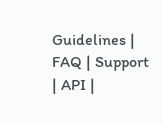Guidelines | FAQ | Support | API |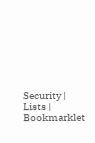Security | Lists | Bookmarklet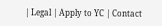| Legal | Apply to YC | Contact